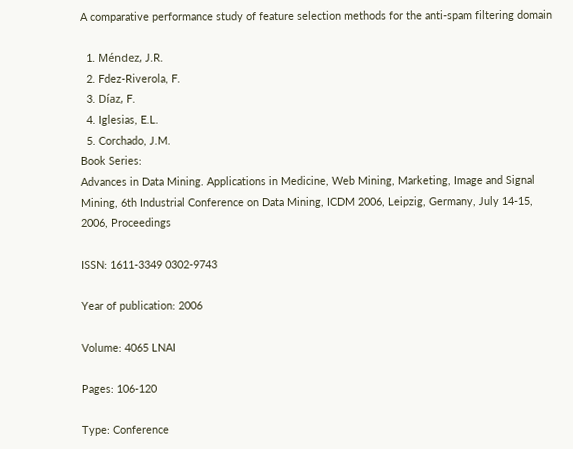A comparative performance study of feature selection methods for the anti-spam filtering domain

  1. Méndez, J.R.
  2. Fdez-Riverola, F.
  3. Díaz, F.
  4. Iglesias, E.L.
  5. Corchado, J.M.
Book Series:
Advances in Data Mining. Applications in Medicine, Web Mining, Marketing, Image and Signal Mining, 6th Industrial Conference on Data Mining, ICDM 2006, Leipzig, Germany, July 14-15, 2006, Proceedings

ISSN: 1611-3349 0302-9743

Year of publication: 2006

Volume: 4065 LNAI

Pages: 106-120

Type: Conference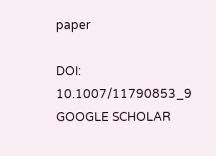paper

DOI: 10.1007/11790853_9 GOOGLE SCHOLAR